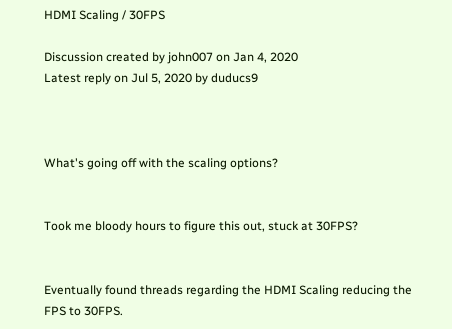HDMI Scaling / 30FPS

Discussion created by john007 on Jan 4, 2020
Latest reply on Jul 5, 2020 by duducs9



What's going off with the scaling options?


Took me bloody hours to figure this out, stuck at 30FPS?


Eventually found threads regarding the HDMI Scaling reducing the FPS to 30FPS.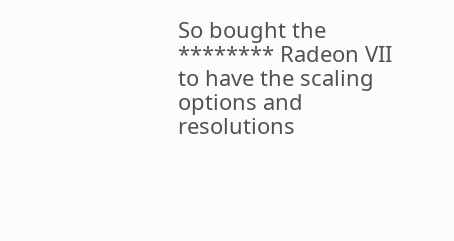So bought the ******** Radeon VII to have the scaling options and resolutions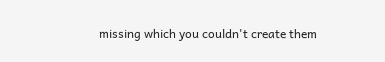missing which you couldn't create them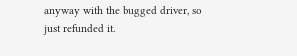anyway with the bugged driver, so just refunded it.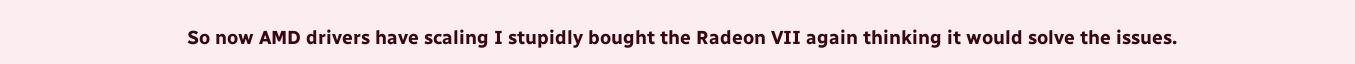So now AMD drivers have scaling I stupidly bought the Radeon VII again thinking it would solve the issues.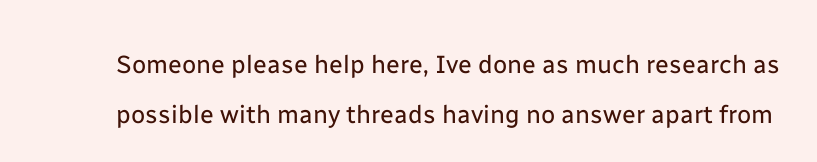Someone please help here, Ive done as much research as possible with many threads having no answer apart from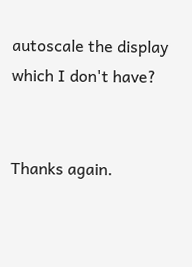autoscale the display which I don't have?


Thanks again.